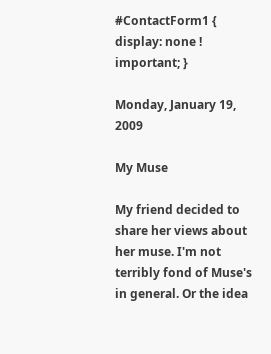#ContactForm1 { display: none ! important; }

Monday, January 19, 2009

My Muse

My friend decided to share her views about her muse. I'm not terribly fond of Muse's in general. Or the idea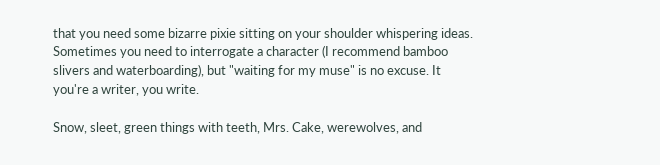that you need some bizarre pixie sitting on your shoulder whispering ideas. Sometimes you need to interrogate a character (I recommend bamboo slivers and waterboarding), but "waiting for my muse" is no excuse. It you're a writer, you write.

Snow, sleet, green things with teeth, Mrs. Cake, werewolves, and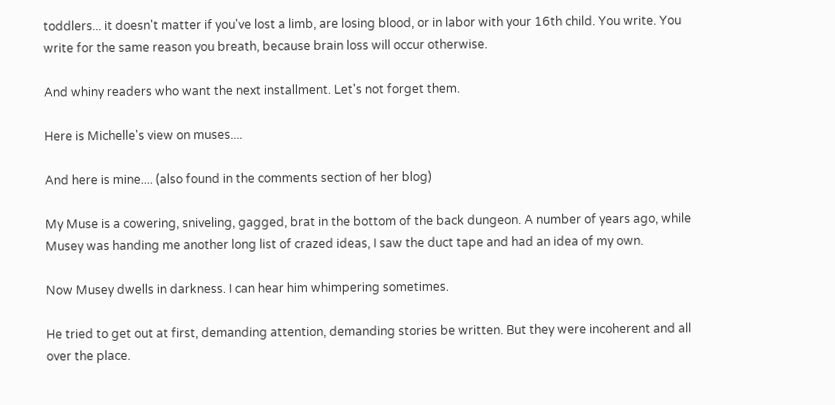toddlers... it doesn't matter if you've lost a limb, are losing blood, or in labor with your 16th child. You write. You write for the same reason you breath, because brain loss will occur otherwise.

And whiny readers who want the next installment. Let's not forget them.

Here is Michelle's view on muses....

And here is mine.... (also found in the comments section of her blog)

My Muse is a cowering, sniveling, gagged, brat in the bottom of the back dungeon. A number of years ago, while Musey was handing me another long list of crazed ideas, I saw the duct tape and had an idea of my own.

Now Musey dwells in darkness. I can hear him whimpering sometimes.

He tried to get out at first, demanding attention, demanding stories be written. But they were incoherent and all over the place.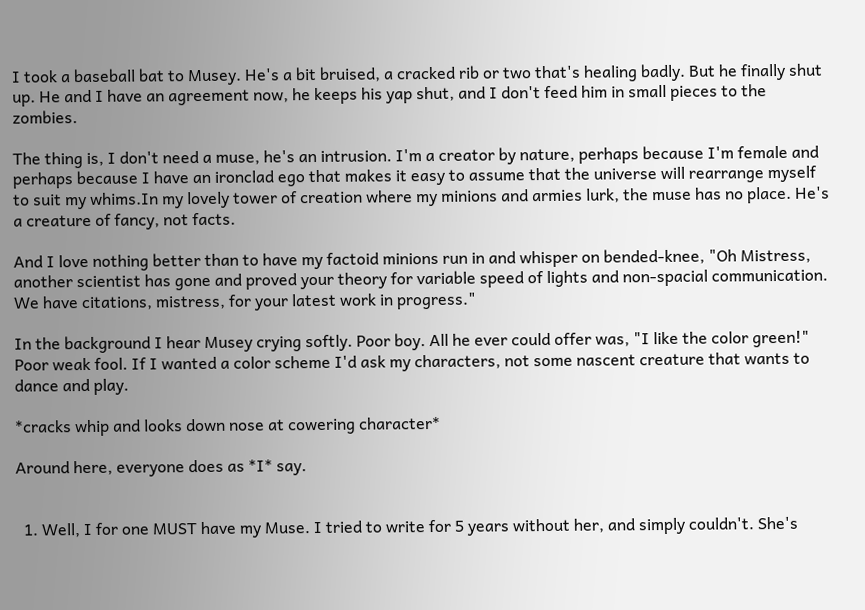I took a baseball bat to Musey. He's a bit bruised, a cracked rib or two that's healing badly. But he finally shut up. He and I have an agreement now, he keeps his yap shut, and I don't feed him in small pieces to the zombies.

The thing is, I don't need a muse, he's an intrusion. I'm a creator by nature, perhaps because I'm female and perhaps because I have an ironclad ego that makes it easy to assume that the universe will rearrange myself to suit my whims.In my lovely tower of creation where my minions and armies lurk, the muse has no place. He's a creature of fancy, not facts.

And I love nothing better than to have my factoid minions run in and whisper on bended-knee, "Oh Mistress, another scientist has gone and proved your theory for variable speed of lights and non-spacial communication. We have citations, mistress, for your latest work in progress."

In the background I hear Musey crying softly. Poor boy. All he ever could offer was, "I like the color green!" Poor weak fool. If I wanted a color scheme I'd ask my characters, not some nascent creature that wants to dance and play.

*cracks whip and looks down nose at cowering character*

Around here, everyone does as *I* say.


  1. Well, I for one MUST have my Muse. I tried to write for 5 years without her, and simply couldn't. She's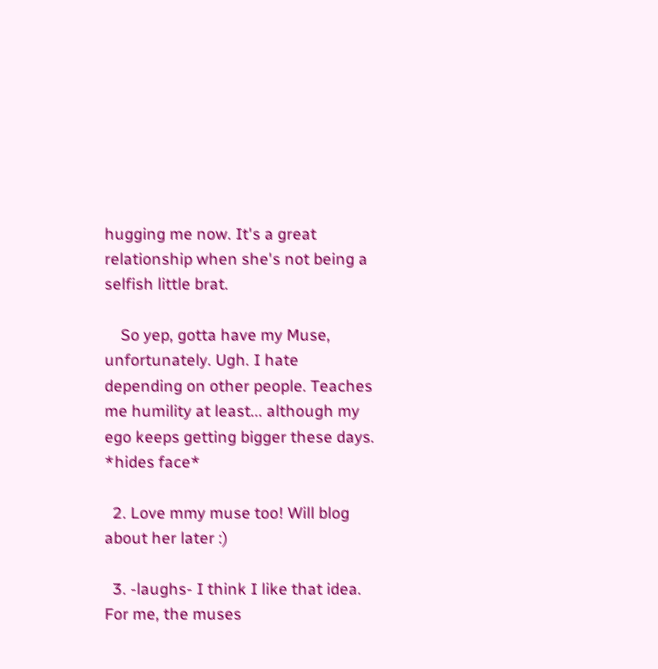hugging me now. It's a great relationship when she's not being a selfish little brat.

    So yep, gotta have my Muse, unfortunately. Ugh. I hate depending on other people. Teaches me humility at least... although my ego keeps getting bigger these days. *hides face*

  2. Love mmy muse too! Will blog about her later :)

  3. -laughs- I think I like that idea. For me, the muses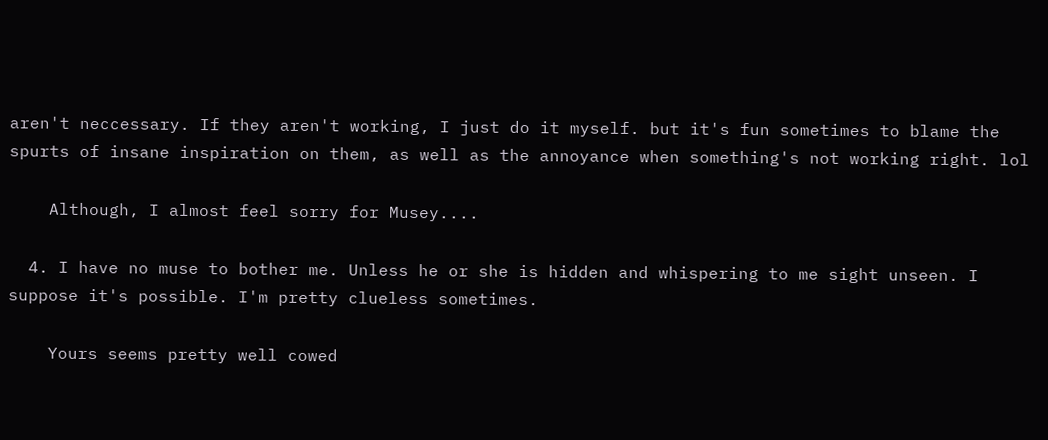aren't neccessary. If they aren't working, I just do it myself. but it's fun sometimes to blame the spurts of insane inspiration on them, as well as the annoyance when something's not working right. lol

    Although, I almost feel sorry for Musey....

  4. I have no muse to bother me. Unless he or she is hidden and whispering to me sight unseen. I suppose it's possible. I'm pretty clueless sometimes.

    Yours seems pretty well cowed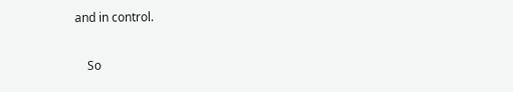and in control.

    So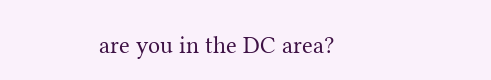are you in the DC area?